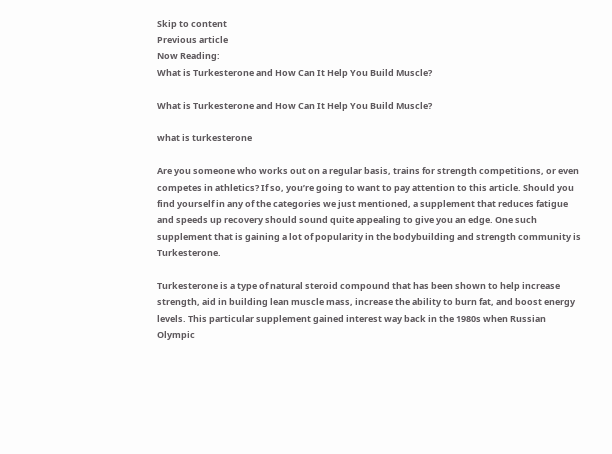Skip to content
Previous article
Now Reading:
What is Turkesterone and How Can It Help You Build Muscle?

What is Turkesterone and How Can It Help You Build Muscle?

what is turkesterone

Are you someone who works out on a regular basis, trains for strength competitions, or even competes in athletics? If so, you’re going to want to pay attention to this article. Should you find yourself in any of the categories we just mentioned, a supplement that reduces fatigue and speeds up recovery should sound quite appealing to give you an edge. One such supplement that is gaining a lot of popularity in the bodybuilding and strength community is Turkesterone.

Turkesterone is a type of natural steroid compound that has been shown to help increase strength, aid in building lean muscle mass, increase the ability to burn fat, and boost energy levels. This particular supplement gained interest way back in the 1980s when Russian Olympic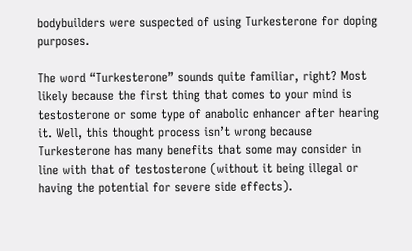bodybuilders were suspected of using Turkesterone for doping purposes.

The word “Turkesterone” sounds quite familiar, right? Most likely because the first thing that comes to your mind is testosterone or some type of anabolic enhancer after hearing it. Well, this thought process isn’t wrong because Turkesterone has many benefits that some may consider in line with that of testosterone (without it being illegal or having the potential for severe side effects).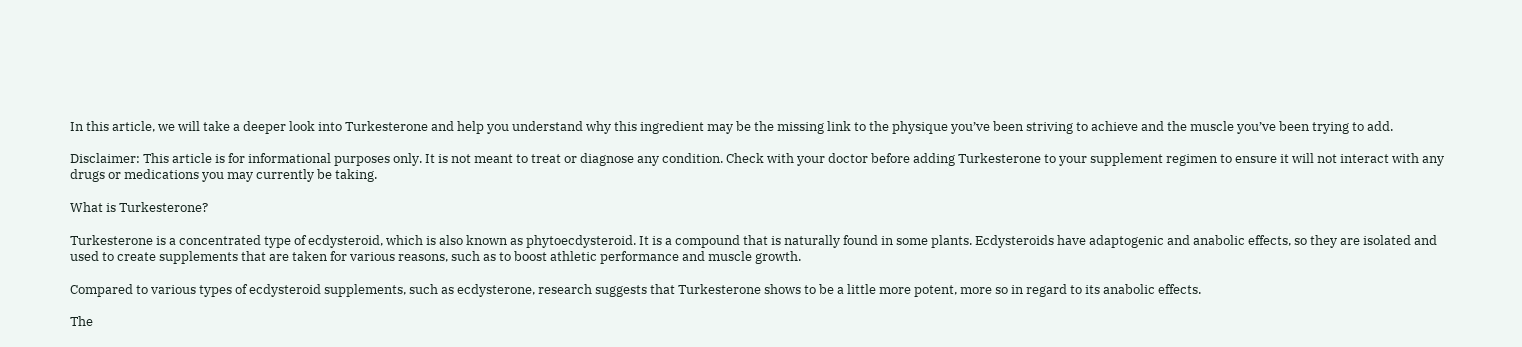In this article, we will take a deeper look into Turkesterone and help you understand why this ingredient may be the missing link to the physique you’ve been striving to achieve and the muscle you’ve been trying to add.

Disclaimer: This article is for informational purposes only. It is not meant to treat or diagnose any condition. Check with your doctor before adding Turkesterone to your supplement regimen to ensure it will not interact with any drugs or medications you may currently be taking.

What is Turkesterone?

Turkesterone is a concentrated type of ecdysteroid, which is also known as phytoecdysteroid. It is a compound that is naturally found in some plants. Ecdysteroids have adaptogenic and anabolic effects, so they are isolated and used to create supplements that are taken for various reasons, such as to boost athletic performance and muscle growth.

Compared to various types of ecdysteroid supplements, such as ecdysterone, research suggests that Turkesterone shows to be a little more potent, more so in regard to its anabolic effects.

The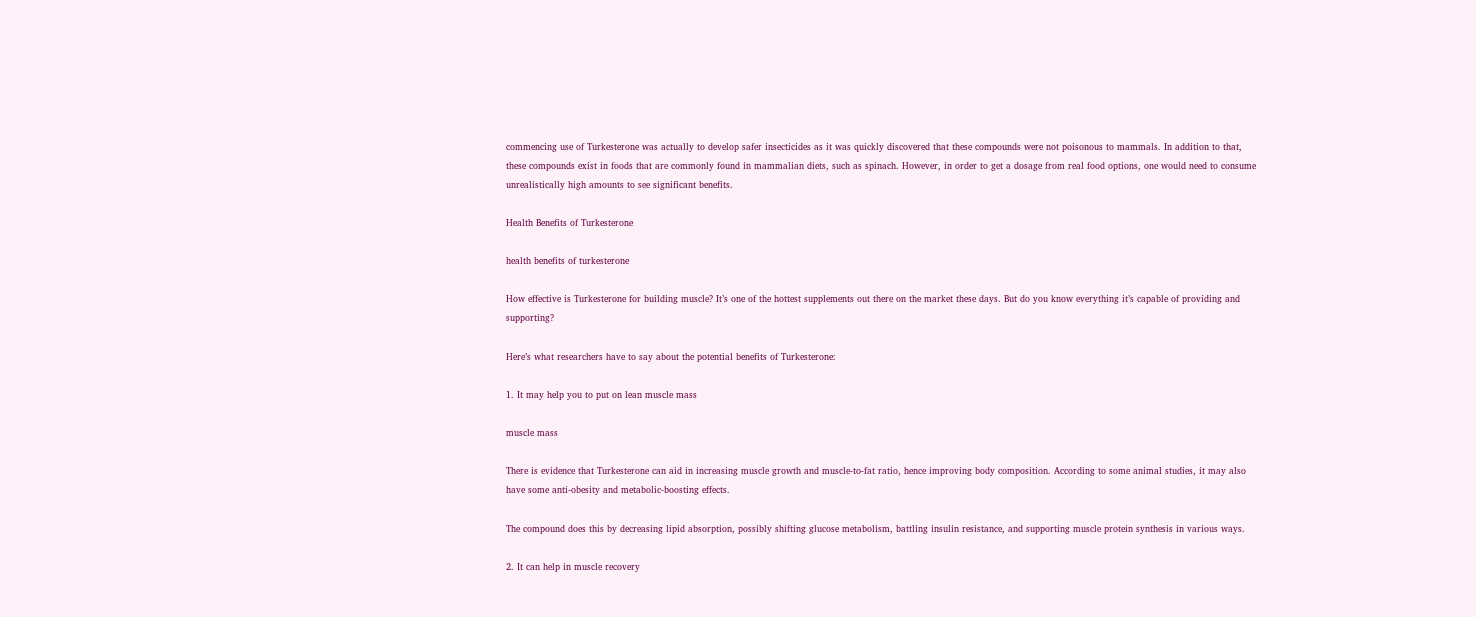commencing use of Turkesterone was actually to develop safer insecticides as it was quickly discovered that these compounds were not poisonous to mammals. In addition to that, these compounds exist in foods that are commonly found in mammalian diets, such as spinach. However, in order to get a dosage from real food options, one would need to consume unrealistically high amounts to see significant benefits.

Health Benefits of Turkesterone

health benefits of turkesterone

How effective is Turkesterone for building muscle? It’s one of the hottest supplements out there on the market these days. But do you know everything it’s capable of providing and supporting?

Here’s what researchers have to say about the potential benefits of Turkesterone:

1. It may help you to put on lean muscle mass

muscle mass

There is evidence that Turkesterone can aid in increasing muscle growth and muscle-to-fat ratio, hence improving body composition. According to some animal studies, it may also have some anti-obesity and metabolic-boosting effects.

The compound does this by decreasing lipid absorption, possibly shifting glucose metabolism, battling insulin resistance, and supporting muscle protein synthesis in various ways.

2. It can help in muscle recovery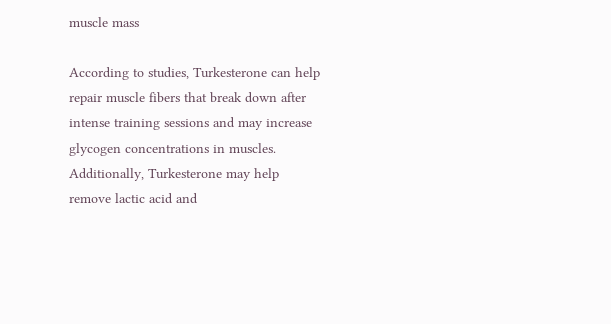muscle mass

According to studies, Turkesterone can help repair muscle fibers that break down after intense training sessions and may increase glycogen concentrations in muscles. Additionally, Turkesterone may help remove lactic acid and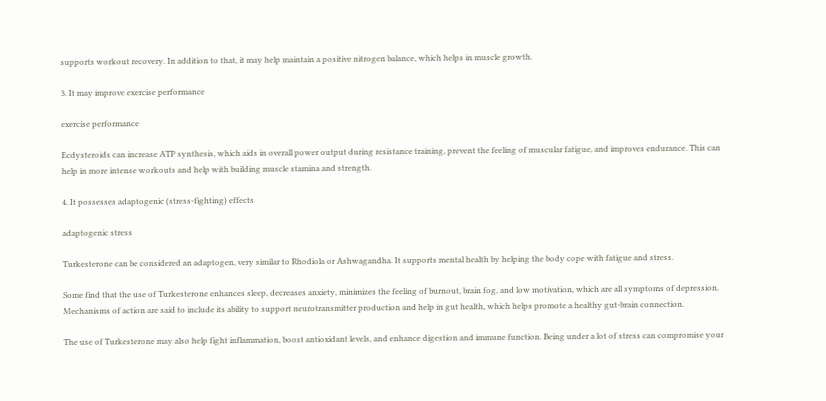supports workout recovery. In addition to that, it may help maintain a positive nitrogen balance, which helps in muscle growth.

3. It may improve exercise performance

exercise performance

Ecdysteroids can increase ATP synthesis, which aids in overall power output during resistance training, prevent the feeling of muscular fatigue, and improves endurance. This can help in more intense workouts and help with building muscle stamina and strength.

4. It possesses adaptogenic (stress-fighting) effects

adaptogenic stress

Turkesterone can be considered an adaptogen, very similar to Rhodiola or Ashwagandha. It supports mental health by helping the body cope with fatigue and stress.

Some find that the use of Turkesterone enhances sleep, decreases anxiety, minimizes the feeling of burnout, brain fog, and low motivation, which are all symptoms of depression. Mechanisms of action are said to include its ability to support neurotransmitter production and help in gut health, which helps promote a healthy gut-brain connection.

The use of Turkesterone may also help fight inflammation, boost antioxidant levels, and enhance digestion and immune function. Being under a lot of stress can compromise your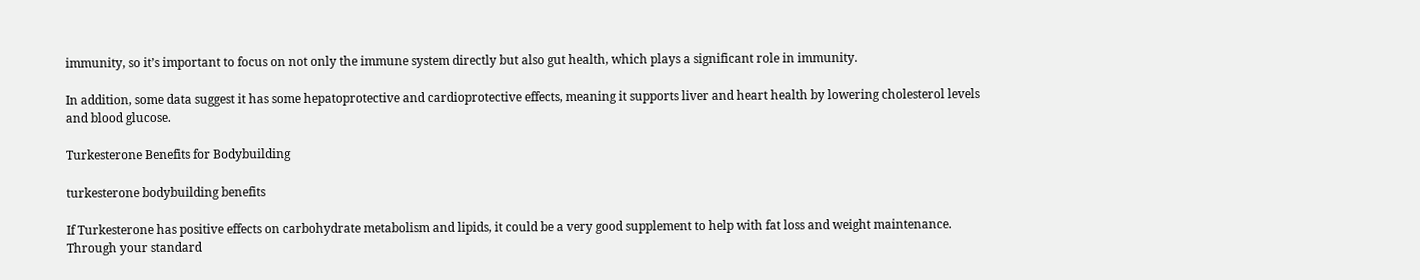immunity, so it’s important to focus on not only the immune system directly but also gut health, which plays a significant role in immunity.

In addition, some data suggest it has some hepatoprotective and cardioprotective effects, meaning it supports liver and heart health by lowering cholesterol levels and blood glucose.

Turkesterone Benefits for Bodybuilding

turkesterone bodybuilding benefits

If Turkesterone has positive effects on carbohydrate metabolism and lipids, it could be a very good supplement to help with fat loss and weight maintenance. Through your standard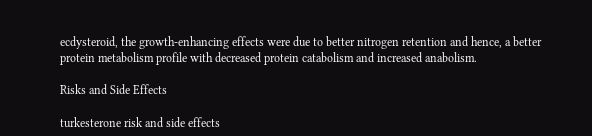ecdysteroid, the growth-enhancing effects were due to better nitrogen retention and hence, a better protein metabolism profile with decreased protein catabolism and increased anabolism.

Risks and Side Effects

turkesterone risk and side effects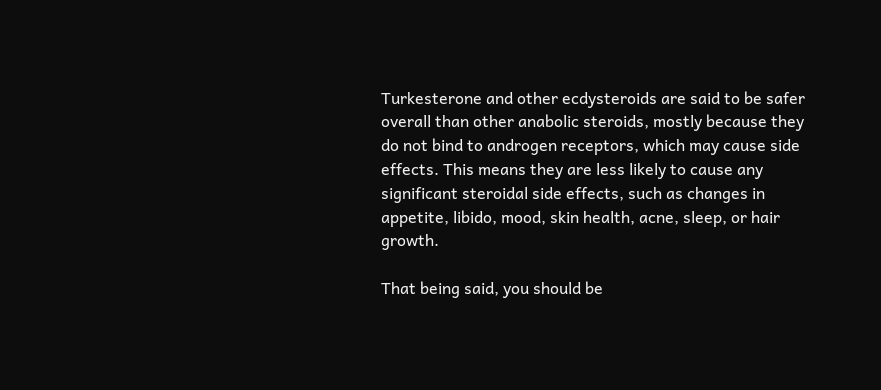Turkesterone and other ecdysteroids are said to be safer overall than other anabolic steroids, mostly because they do not bind to androgen receptors, which may cause side effects. This means they are less likely to cause any significant steroidal side effects, such as changes in appetite, libido, mood, skin health, acne, sleep, or hair growth.

That being said, you should be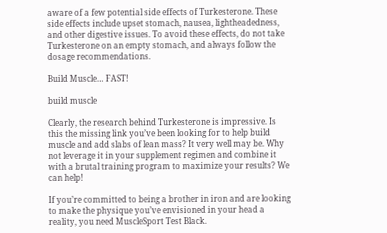aware of a few potential side effects of Turkesterone. These side effects include upset stomach, nausea, lightheadedness, and other digestive issues. To avoid these effects, do not take Turkesterone on an empty stomach, and always follow the dosage recommendations.

Build Muscle… FAST!

build muscle

Clearly, the research behind Turkesterone is impressive. Is this the missing link you’ve been looking for to help build muscle and add slabs of lean mass? It very well may be. Why not leverage it in your supplement regimen and combine it with a brutal training program to maximize your results? We can help!

If you’re committed to being a brother in iron and are looking to make the physique you’ve envisioned in your head a reality, you need MuscleSport Test Black.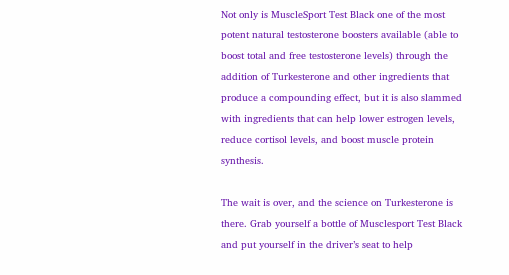Not only is MuscleSport Test Black one of the most potent natural testosterone boosters available (able to boost total and free testosterone levels) through the addition of Turkesterone and other ingredients that produce a compounding effect, but it is also slammed with ingredients that can help lower estrogen levels, reduce cortisol levels, and boost muscle protein synthesis.

The wait is over, and the science on Turkesterone is there. Grab yourself a bottle of Musclesport Test Black and put yourself in the driver’s seat to help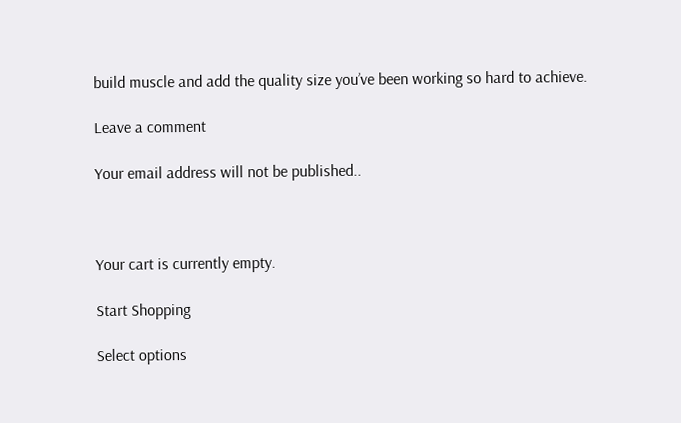build muscle and add the quality size you’ve been working so hard to achieve.

Leave a comment

Your email address will not be published..



Your cart is currently empty.

Start Shopping

Select options